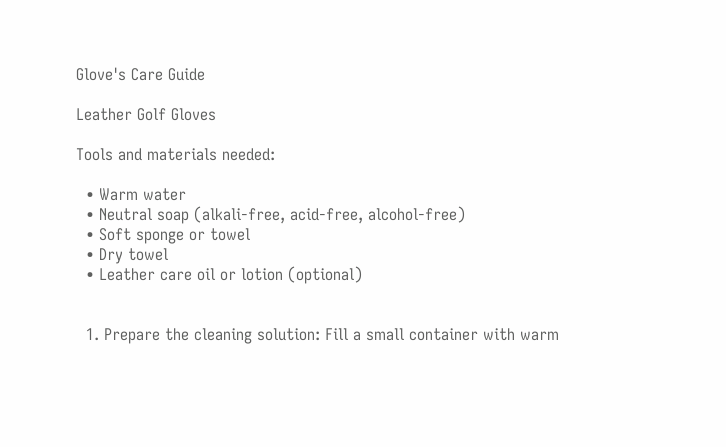Glove's Care Guide

Leather Golf Gloves

Tools and materials needed:

  • Warm water
  • Neutral soap (alkali-free, acid-free, alcohol-free)
  • Soft sponge or towel
  • Dry towel
  • Leather care oil or lotion (optional)


  1. Prepare the cleaning solution: Fill a small container with warm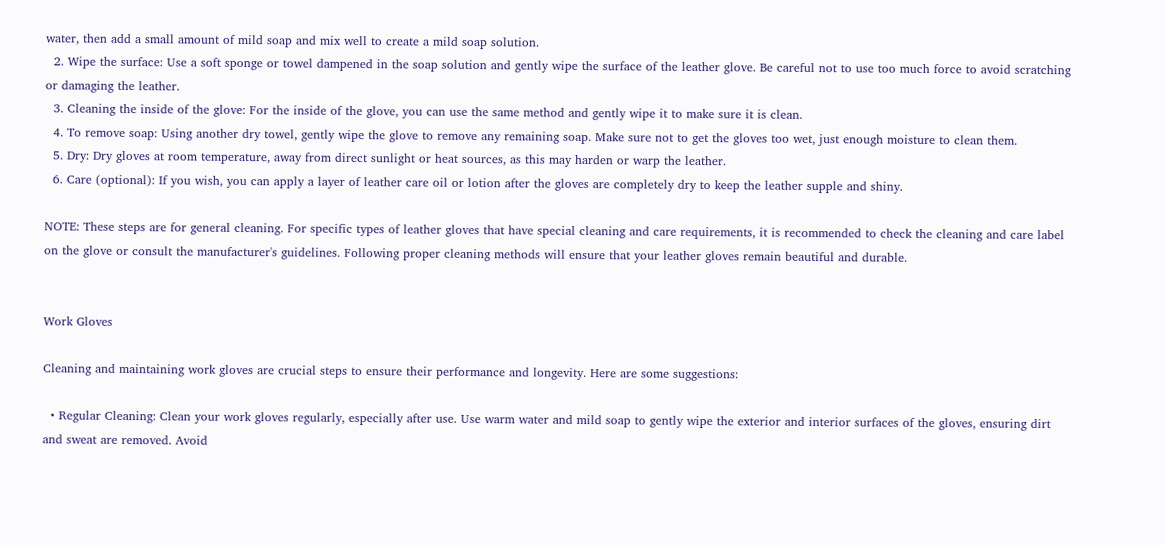water, then add a small amount of mild soap and mix well to create a mild soap solution.
  2. Wipe the surface: Use a soft sponge or towel dampened in the soap solution and gently wipe the surface of the leather glove. Be careful not to use too much force to avoid scratching or damaging the leather.
  3. Cleaning the inside of the glove: For the inside of the glove, you can use the same method and gently wipe it to make sure it is clean.
  4. To remove soap: Using another dry towel, gently wipe the glove to remove any remaining soap. Make sure not to get the gloves too wet, just enough moisture to clean them.
  5. Dry: Dry gloves at room temperature, away from direct sunlight or heat sources, as this may harden or warp the leather.
  6. Care (optional): If you wish, you can apply a layer of leather care oil or lotion after the gloves are completely dry to keep the leather supple and shiny.

NOTE: These steps are for general cleaning. For specific types of leather gloves that have special cleaning and care requirements, it is recommended to check the cleaning and care label on the glove or consult the manufacturer's guidelines. Following proper cleaning methods will ensure that your leather gloves remain beautiful and durable.


Work Gloves

Cleaning and maintaining work gloves are crucial steps to ensure their performance and longevity. Here are some suggestions:

  • Regular Cleaning: Clean your work gloves regularly, especially after use. Use warm water and mild soap to gently wipe the exterior and interior surfaces of the gloves, ensuring dirt and sweat are removed. Avoid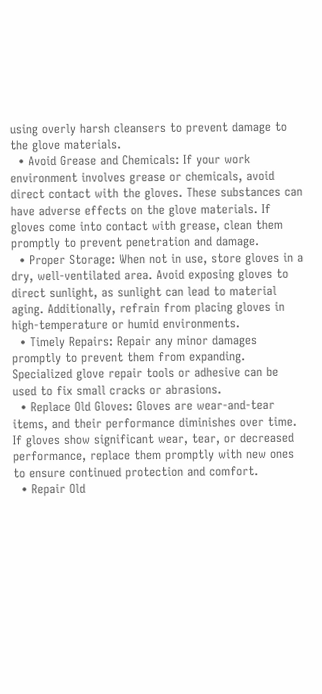using overly harsh cleansers to prevent damage to the glove materials.
  • Avoid Grease and Chemicals: If your work environment involves grease or chemicals, avoid direct contact with the gloves. These substances can have adverse effects on the glove materials. If gloves come into contact with grease, clean them promptly to prevent penetration and damage.
  • Proper Storage: When not in use, store gloves in a dry, well-ventilated area. Avoid exposing gloves to direct sunlight, as sunlight can lead to material aging. Additionally, refrain from placing gloves in high-temperature or humid environments.
  • Timely Repairs: Repair any minor damages promptly to prevent them from expanding. Specialized glove repair tools or adhesive can be used to fix small cracks or abrasions.
  • Replace Old Gloves: Gloves are wear-and-tear items, and their performance diminishes over time. If gloves show significant wear, tear, or decreased performance, replace them promptly with new ones to ensure continued protection and comfort.
  • Repair Old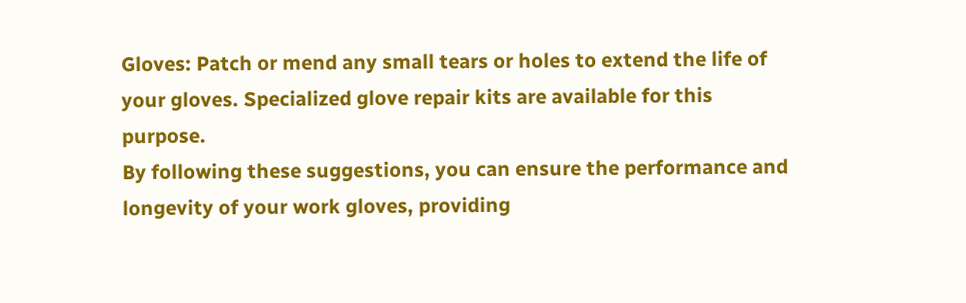Gloves: Patch or mend any small tears or holes to extend the life of your gloves. Specialized glove repair kits are available for this purpose.
By following these suggestions, you can ensure the performance and longevity of your work gloves, providing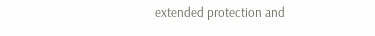extended protection and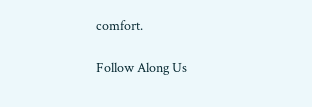comfort.

Follow Along Us